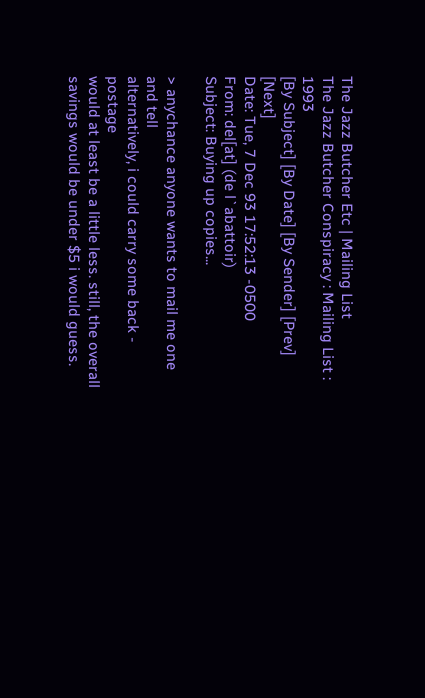The Jazz Butcher Etc | Mailing List
The Jazz Butcher Conspiracy : Mailing List : 1993
[By Subject] [By Date] [By Sender] [Prev] [Next]
Date: Tue, 7 Dec 93 17:52:13 -0500
From: del[at] (de l`abattoir)
Subject: Buying up copies...

> anychance anyone wants to mail me one and tell
alternatively, i could carry some back - postage
would at least be a little less. still, the overall
savings would be under $5 i would guess.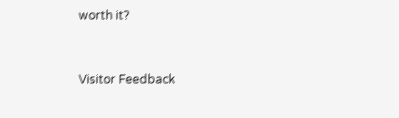worth it?


Visitor Feedback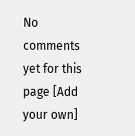No comments yet for this page [Add your own]